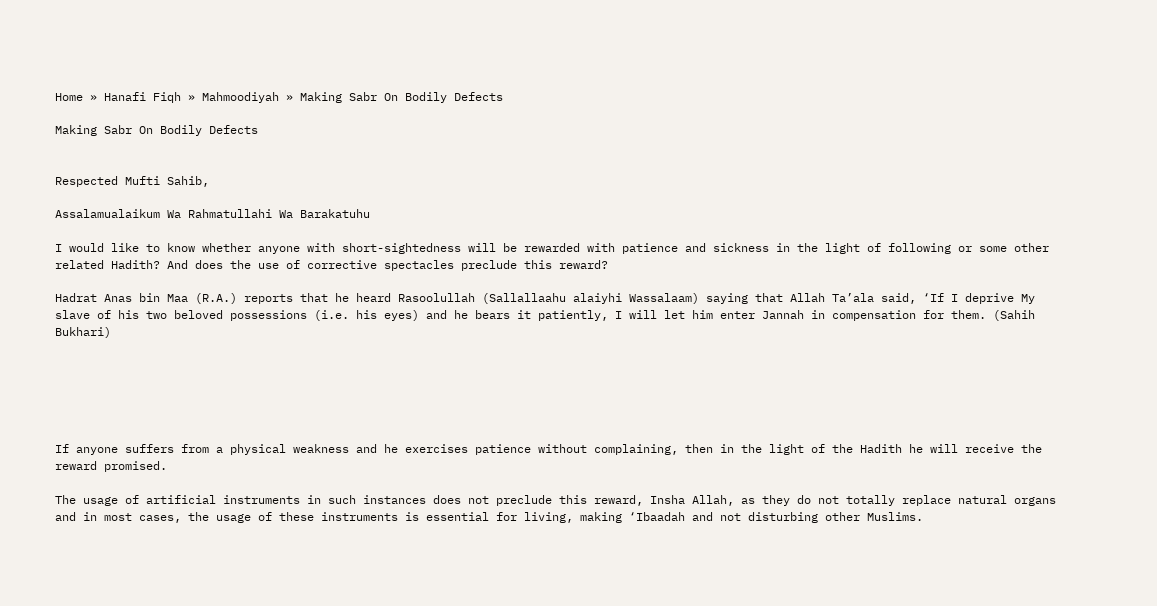Home » Hanafi Fiqh » Mahmoodiyah » Making Sabr On Bodily Defects

Making Sabr On Bodily Defects


Respected Mufti Sahib,

Assalamualaikum Wa Rahmatullahi Wa Barakatuhu

I would like to know whether anyone with short-sightedness will be rewarded with patience and sickness in the light of following or some other related Hadith? And does the use of corrective spectacles preclude this reward?

Hadrat Anas bin Maa (R.A.) reports that he heard Rasoolullah (Sallallaahu alaiyhi Wassalaam) saying that Allah Ta’ala said, ‘If I deprive My slave of his two beloved possessions (i.e. his eyes) and he bears it patiently, I will let him enter Jannah in compensation for them. (Sahih Bukhari)






If anyone suffers from a physical weakness and he exercises patience without complaining, then in the light of the Hadith he will receive the reward promised.

The usage of artificial instruments in such instances does not preclude this reward, Insha Allah, as they do not totally replace natural organs and in most cases, the usage of these instruments is essential for living, making ‘Ibaadah and not disturbing other Muslims.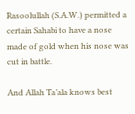Rasoolullah (S.A.W.) permitted a certain Sahabi to have a nose made of gold when his nose was cut in battle.

And Allah Ta’ala knows best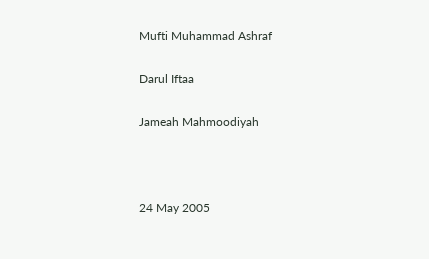Mufti Muhammad Ashraf

Darul Iftaa

Jameah Mahmoodiyah



24 May 2005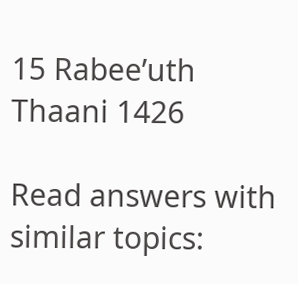15 Rabee’uth Thaani 1426

Read answers with similar topics: